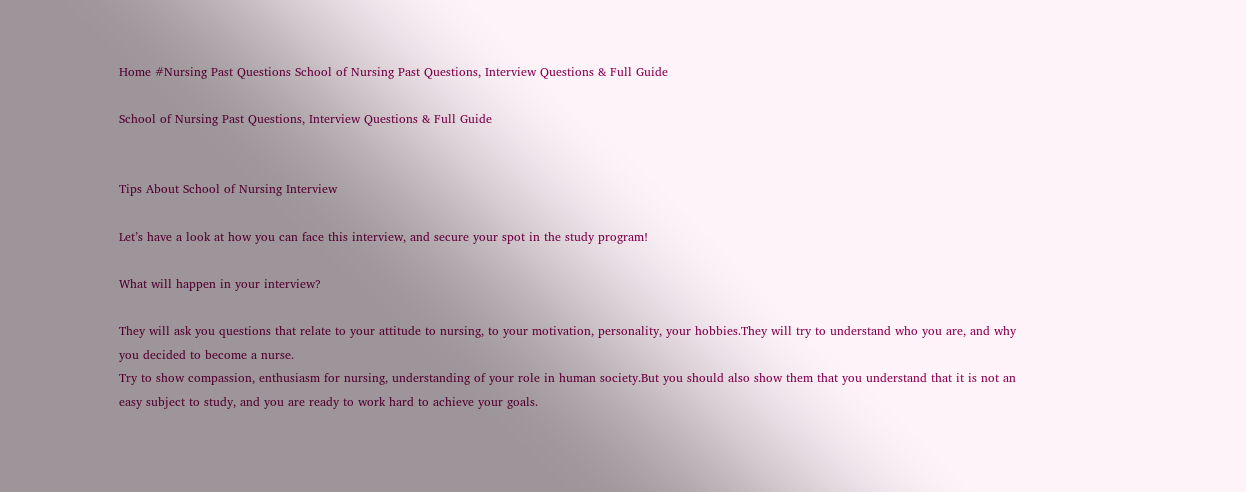Home #Nursing Past Questions School of Nursing Past Questions, Interview Questions & Full Guide

School of Nursing Past Questions, Interview Questions & Full Guide


Tips About School of Nursing Interview

Let’s have a look at how you can face this interview, and secure your spot in the study program!

What will happen in your interview?

They will ask you questions that relate to your attitude to nursing, to your motivation, personality, your hobbies.They will try to understand who you are, and why you decided to become a nurse.
Try to show compassion, enthusiasm for nursing, understanding of your role in human society.But you should also show them that you understand that it is not an easy subject to study, and you are ready to work hard to achieve your goals.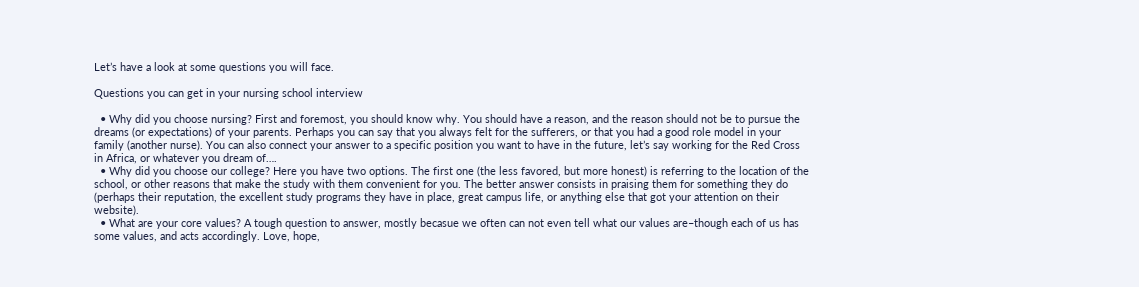Let’s have a look at some questions you will face.

Questions you can get in your nursing school interview

  • Why did you choose nursing? First and foremost, you should know why. You should have a reason, and the reason should not be to pursue the dreams (or expectations) of your parents. Perhaps you can say that you always felt for the sufferers, or that you had a good role model in your family (another nurse). You can also connect your answer to a specific position you want to have in the future, let’s say working for the Red Cross in Africa, or whatever you dream of….
  • Why did you choose our college? Here you have two options. The first one (the less favored, but more honest) is referring to the location of the school, or other reasons that make the study with them convenient for you. The better answer consists in praising them for something they do (perhaps their reputation, the excellent study programs they have in place, great campus life, or anything else that got your attention on their website).
  • What are your core values? A tough question to answer, mostly becasue we often can not even tell what our values are–though each of us has some values, and acts accordingly. Love, hope,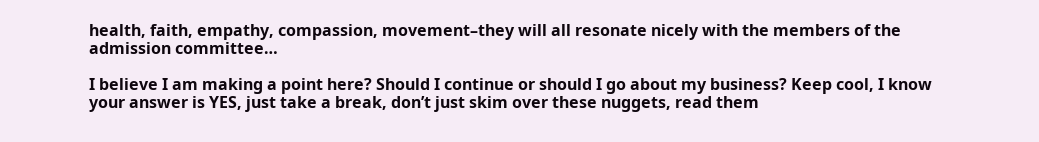health, faith, empathy, compassion, movement–they will all resonate nicely with the members of the admission committee…

I believe I am making a point here? Should I continue or should I go about my business? Keep cool, I know your answer is YES, just take a break, don’t just skim over these nuggets, read them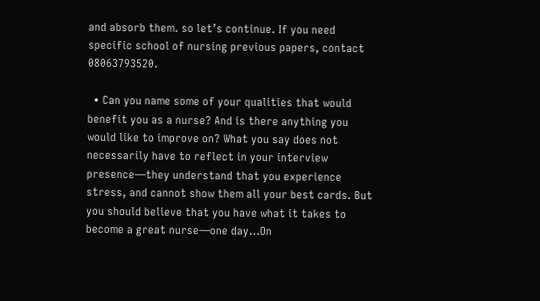and absorb them. so let’s continue. If you need specific school of nursing previous papers, contact 08063793520.

  • Can you name some of your qualities that would benefit you as a nurse? And is there anything you would like to improve on? What you say does not necessarily have to reflect in your interview presence—they understand that you experience stress, and cannot show them all your best cards. But you should believe that you have what it takes to become a great nurse—one day…On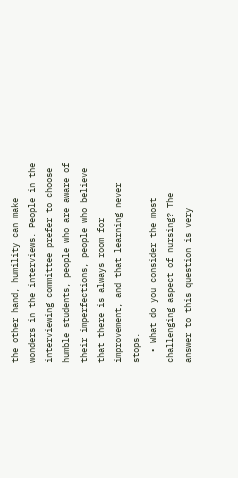the other hand, humility can make wonders in the interviews. People in the interviewing committee prefer to choose humble students, people who are aware of their imperfections, people who believe that there is always room for improvement, and that learning never stops.
  • What do you consider the most challenging aspect of nursing? The answer to this question is very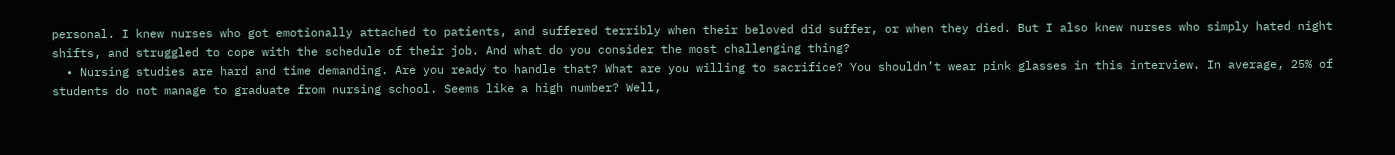personal. I knew nurses who got emotionally attached to patients, and suffered terribly when their beloved did suffer, or when they died. But I also knew nurses who simply hated night shifts, and struggled to cope with the schedule of their job. And what do you consider the most challenging thing?
  • Nursing studies are hard and time demanding. Are you ready to handle that? What are you willing to sacrifice? You shouldn’t wear pink glasses in this interview. In average, 25% of students do not manage to graduate from nursing school. Seems like a high number? Well,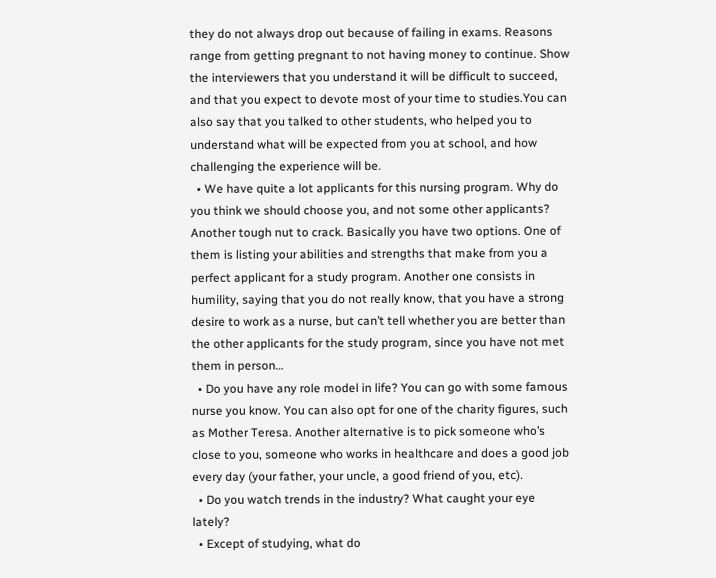they do not always drop out because of failing in exams. Reasons range from getting pregnant to not having money to continue. Show the interviewers that you understand it will be difficult to succeed, and that you expect to devote most of your time to studies.You can also say that you talked to other students, who helped you to understand what will be expected from you at school, and how challenging the experience will be.
  • We have quite a lot applicants for this nursing program. Why do you think we should choose you, and not some other applicants? Another tough nut to crack. Basically you have two options. One of them is listing your abilities and strengths that make from you a perfect applicant for a study program. Another one consists in humility, saying that you do not really know, that you have a strong desire to work as a nurse, but can’t tell whether you are better than the other applicants for the study program, since you have not met them in person…
  • Do you have any role model in life? You can go with some famous nurse you know. You can also opt for one of the charity figures, such as Mother Teresa. Another alternative is to pick someone who’s close to you, someone who works in healthcare and does a good job every day (your father, your uncle, a good friend of you, etc).
  • Do you watch trends in the industry? What caught your eye lately?
  • Except of studying, what do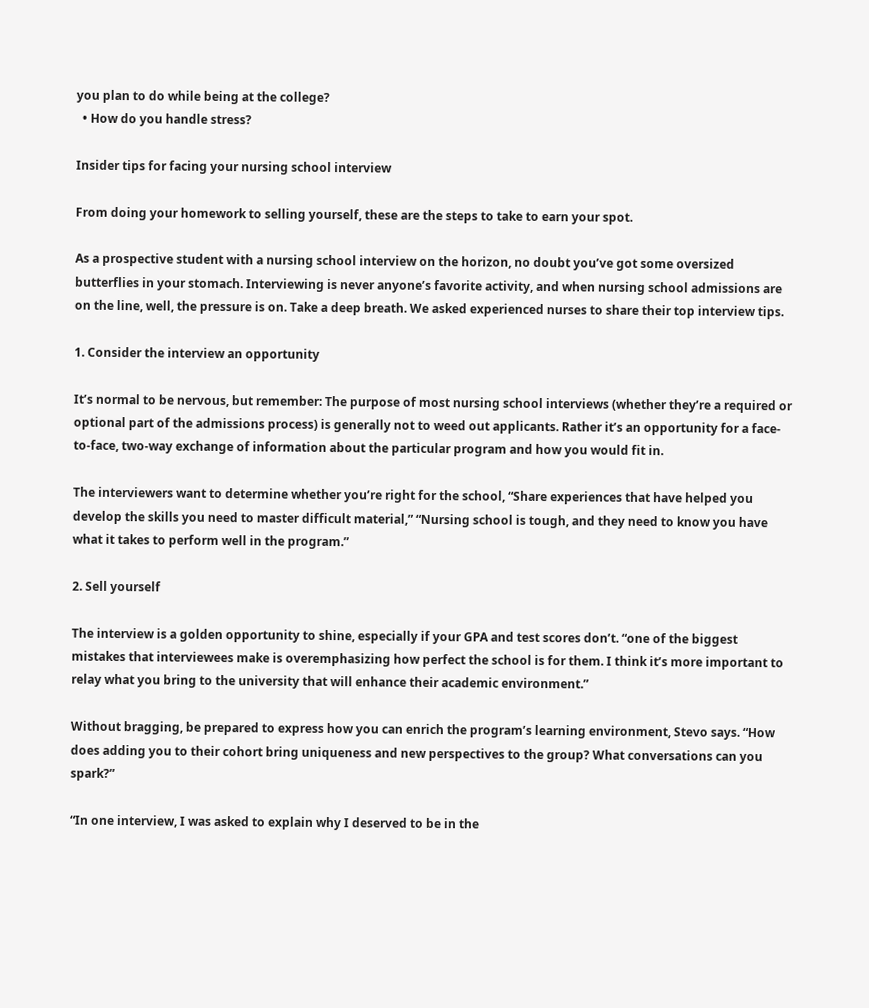you plan to do while being at the college?
  • How do you handle stress?

Insider tips for facing your nursing school interview

From doing your homework to selling yourself, these are the steps to take to earn your spot.

As a prospective student with a nursing school interview on the horizon, no doubt you’ve got some oversized butterflies in your stomach. Interviewing is never anyone’s favorite activity, and when nursing school admissions are on the line, well, the pressure is on. Take a deep breath. We asked experienced nurses to share their top interview tips.

1. Consider the interview an opportunity

It’s normal to be nervous, but remember: The purpose of most nursing school interviews (whether they’re a required or optional part of the admissions process) is generally not to weed out applicants. Rather it’s an opportunity for a face-to-face, two-way exchange of information about the particular program and how you would fit in.

The interviewers want to determine whether you’re right for the school, “Share experiences that have helped you develop the skills you need to master difficult material,” “Nursing school is tough, and they need to know you have what it takes to perform well in the program.”

2. Sell yourself

The interview is a golden opportunity to shine, especially if your GPA and test scores don’t. “one of the biggest mistakes that interviewees make is overemphasizing how perfect the school is for them. I think it’s more important to relay what you bring to the university that will enhance their academic environment.”

Without bragging, be prepared to express how you can enrich the program’s learning environment, Stevo says. “How does adding you to their cohort bring uniqueness and new perspectives to the group? What conversations can you spark?”

“In one interview, I was asked to explain why I deserved to be in the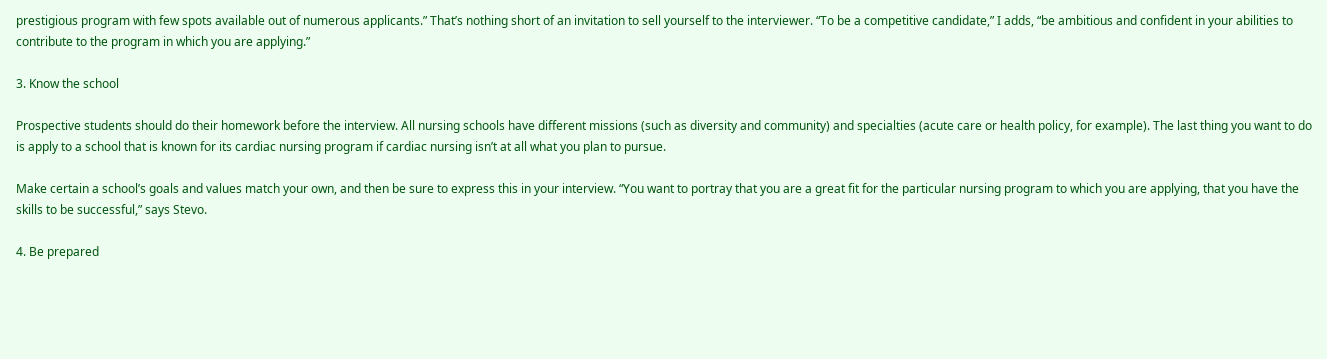prestigious program with few spots available out of numerous applicants.” That’s nothing short of an invitation to sell yourself to the interviewer. “To be a competitive candidate,” I adds, “be ambitious and confident in your abilities to contribute to the program in which you are applying.”

3. Know the school

Prospective students should do their homework before the interview. All nursing schools have different missions (such as diversity and community) and specialties (acute care or health policy, for example). The last thing you want to do is apply to a school that is known for its cardiac nursing program if cardiac nursing isn’t at all what you plan to pursue.

Make certain a school’s goals and values match your own, and then be sure to express this in your interview. “You want to portray that you are a great fit for the particular nursing program to which you are applying, that you have the skills to be successful,” says Stevo.

4. Be prepared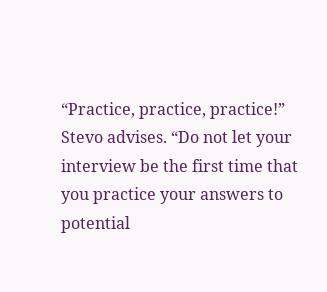“Practice, practice, practice!” Stevo advises. “Do not let your interview be the first time that you practice your answers to potential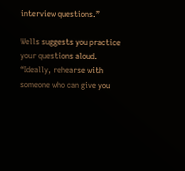interview questions.”

Wells suggests you practice your questions aloud. “Ideally, rehearse with someone who can give you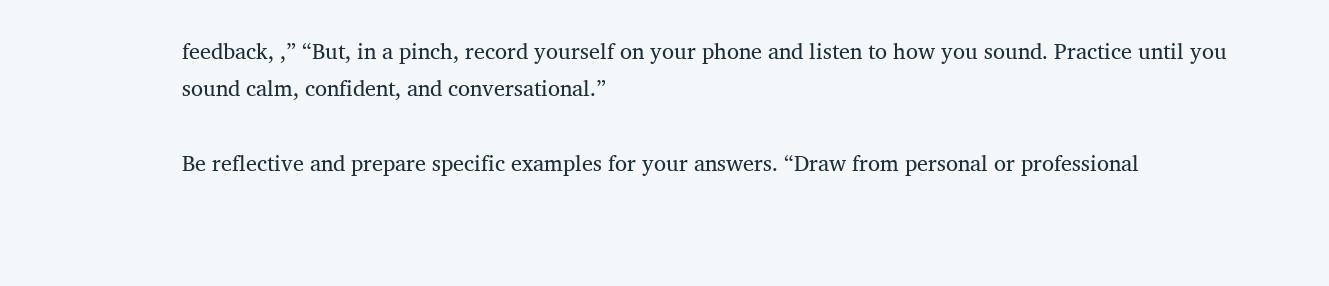feedback, ,” “But, in a pinch, record yourself on your phone and listen to how you sound. Practice until you sound calm, confident, and conversational.”

Be reflective and prepare specific examples for your answers. “Draw from personal or professional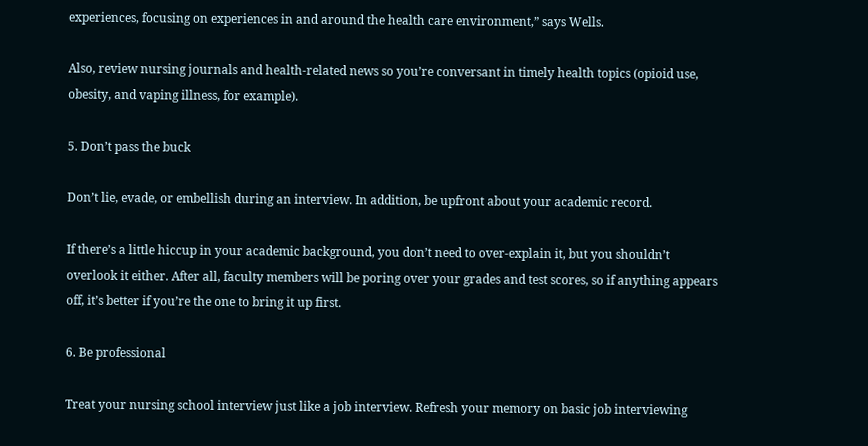experiences, focusing on experiences in and around the health care environment,” says Wells.

Also, review nursing journals and health-related news so you’re conversant in timely health topics (opioid use, obesity, and vaping illness, for example).

5. Don’t pass the buck

Don’t lie, evade, or embellish during an interview. In addition, be upfront about your academic record.

If there’s a little hiccup in your academic background, you don’t need to over-explain it, but you shouldn’t overlook it either. After all, faculty members will be poring over your grades and test scores, so if anything appears off, it’s better if you’re the one to bring it up first.

6. Be professional

Treat your nursing school interview just like a job interview. Refresh your memory on basic job interviewing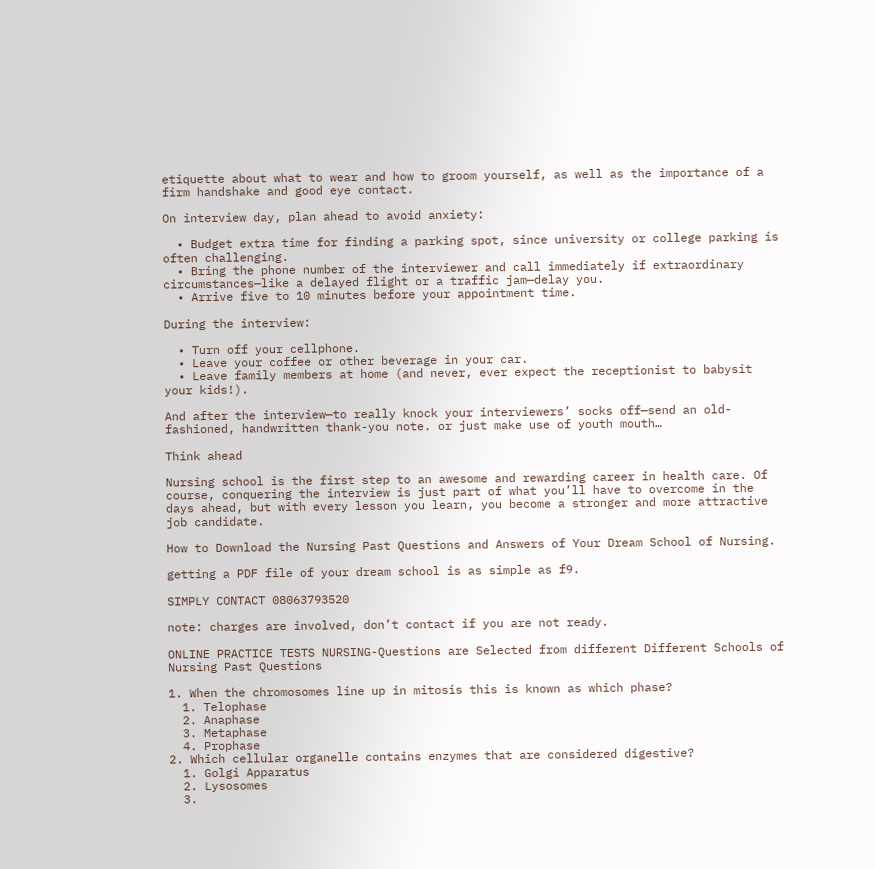etiquette about what to wear and how to groom yourself, as well as the importance of a firm handshake and good eye contact.

On interview day, plan ahead to avoid anxiety:

  • Budget extra time for finding a parking spot, since university or college parking is often challenging.
  • Bring the phone number of the interviewer and call immediately if extraordinary circumstances—like a delayed flight or a traffic jam—delay you.
  • Arrive five to 10 minutes before your appointment time.

During the interview:

  • Turn off your cellphone.
  • Leave your coffee or other beverage in your car.
  • Leave family members at home (and never, ever expect the receptionist to babysit your kids!).

And after the interview—to really knock your interviewers’ socks off—send an old-fashioned, handwritten thank-you note. or just make use of youth mouth…

Think ahead

Nursing school is the first step to an awesome and rewarding career in health care. Of course, conquering the interview is just part of what you’ll have to overcome in the days ahead, but with every lesson you learn, you become a stronger and more attractive job candidate.

How to Download the Nursing Past Questions and Answers of Your Dream School of Nursing.

getting a PDF file of your dream school is as simple as f9.

SIMPLY CONTACT 08063793520

note: charges are involved, don’t contact if you are not ready.

ONLINE PRACTICE TESTS NURSING-Questions are Selected from different Different Schools of Nursing Past Questions

1. When the chromosomes line up in mitosis this is known as which phase?
  1. Telophase
  2. Anaphase
  3. Metaphase
  4. Prophase
2. Which cellular organelle contains enzymes that are considered digestive?
  1. Golgi Apparatus
  2. Lysosomes
  3.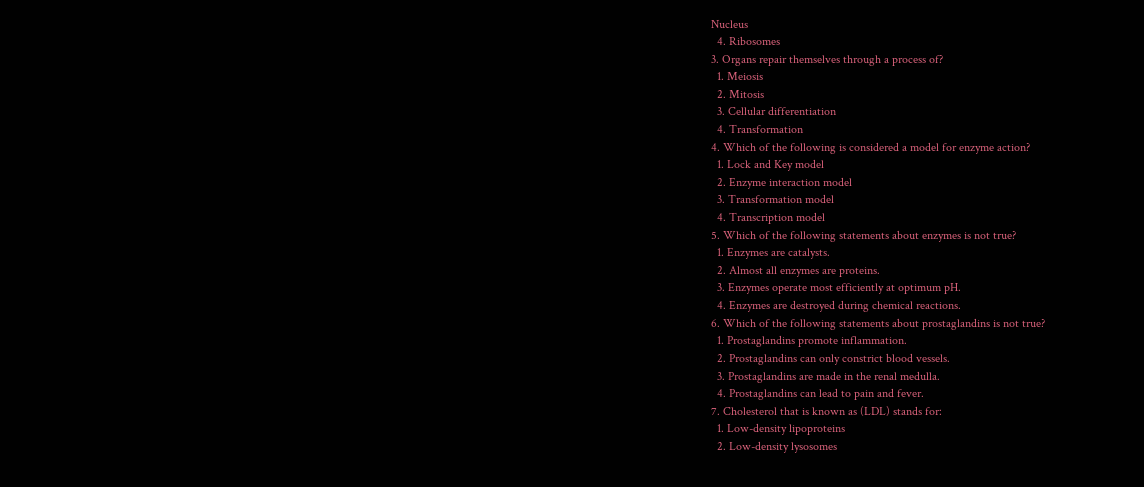Nucleus
  4. Ribosomes
3. Organs repair themselves through a process of?
  1. Meiosis
  2. Mitosis
  3. Cellular differentiation
  4. Transformation
4. Which of the following is considered a model for enzyme action?
  1. Lock and Key model
  2. Enzyme interaction model
  3. Transformation model
  4. Transcription model
5. Which of the following statements about enzymes is not true?
  1. Enzymes are catalysts.
  2. Almost all enzymes are proteins.
  3. Enzymes operate most efficiently at optimum pH.
  4. Enzymes are destroyed during chemical reactions.
6. Which of the following statements about prostaglandins is not true?
  1. Prostaglandins promote inflammation.
  2. Prostaglandins can only constrict blood vessels.
  3. Prostaglandins are made in the renal medulla.
  4. Prostaglandins can lead to pain and fever.
7. Cholesterol that is known as (LDL) stands for:
  1. Low-density lipoproteins
  2. Low-density lysosomes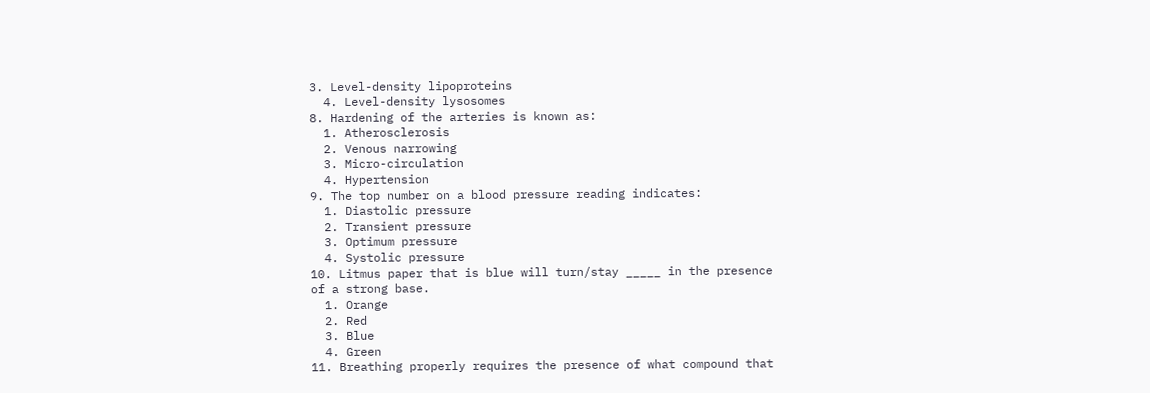3. Level-density lipoproteins
  4. Level-density lysosomes
8. Hardening of the arteries is known as:
  1. Atherosclerosis
  2. Venous narrowing
  3. Micro-circulation
  4. Hypertension
9. The top number on a blood pressure reading indicates:
  1. Diastolic pressure
  2. Transient pressure
  3. Optimum pressure
  4. Systolic pressure
10. Litmus paper that is blue will turn/stay _____ in the presence of a strong base.
  1. Orange
  2. Red
  3. Blue
  4. Green
11. Breathing properly requires the presence of what compound that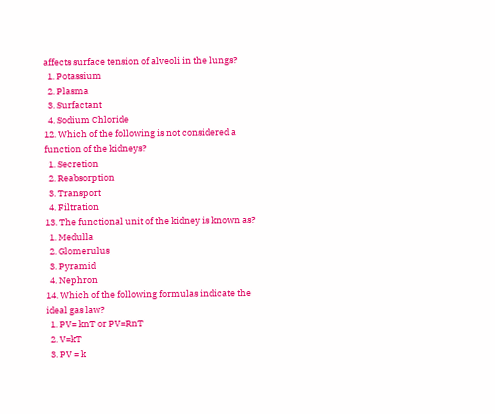affects surface tension of alveoli in the lungs?
  1. Potassium
  2. Plasma
  3. Surfactant
  4. Sodium Chloride
12. Which of the following is not considered a function of the kidneys?
  1. Secretion
  2. Reabsorption
  3. Transport
  4. Filtration
13. The functional unit of the kidney is known as?
  1. Medulla
  2. Glomerulus
  3. Pyramid
  4. Nephron
14. Which of the following formulas indicate the ideal gas law?
  1. PV= knT or PV=RnT
  2. V=kT
  3. PV = k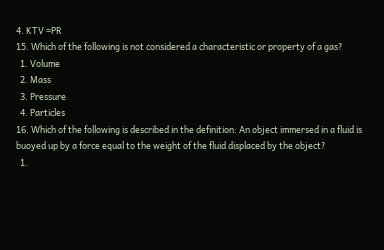4. KTV =PR
15. Which of the following is not considered a characteristic or property of a gas?
  1. Volume
  2. Mass
  3. Pressure
  4. Particles
16. Which of the following is described in the definition: An object immersed in a fluid is buoyed up by a force equal to the weight of the fluid displaced by the object?
  1.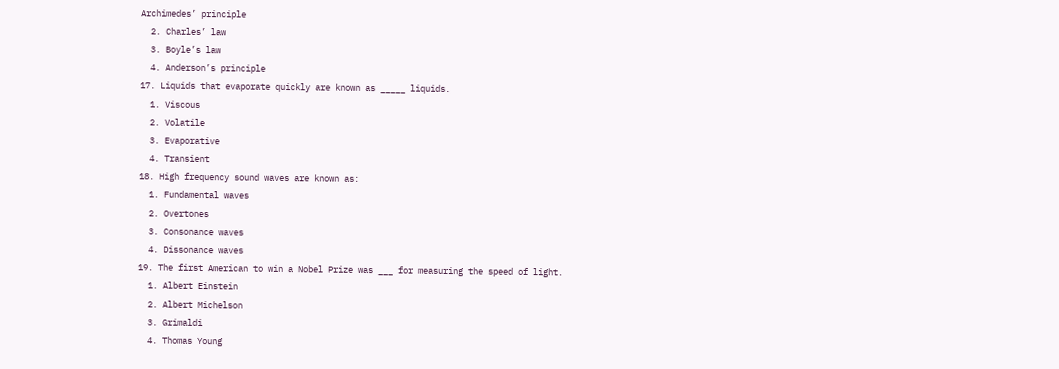Archimedes’ principle
  2. Charles’ law
  3. Boyle’s law
  4. Anderson’s principle
17. Liquids that evaporate quickly are known as _____ liquids.
  1. Viscous
  2. Volatile
  3. Evaporative
  4. Transient
18. High frequency sound waves are known as:
  1. Fundamental waves
  2. Overtones
  3. Consonance waves
  4. Dissonance waves
19. The first American to win a Nobel Prize was ___ for measuring the speed of light.
  1. Albert Einstein
  2. Albert Michelson
  3. Grimaldi
  4. Thomas Young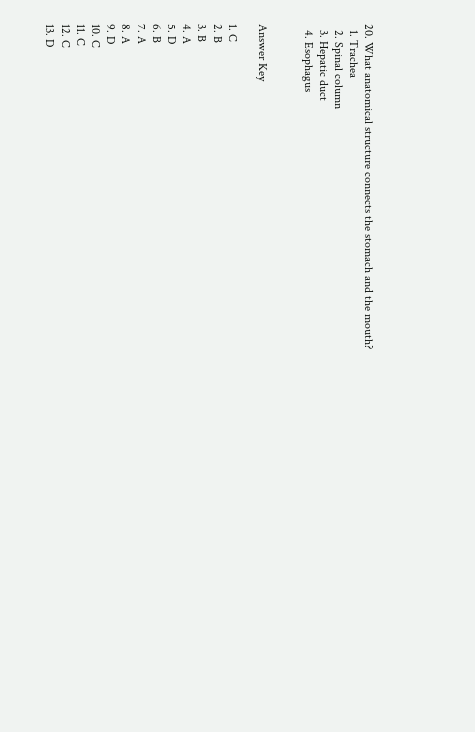20. What anatomical structure connects the stomach and the mouth?
  1. Trachea
  2. Spinal column
  3. Hepatic duct
  4. Esophagus


Answer Key

1. C
2. B
3. B
4. A
5. D
6. B
7. A
8. A
9. D
10. C
11. C
12. C
13. D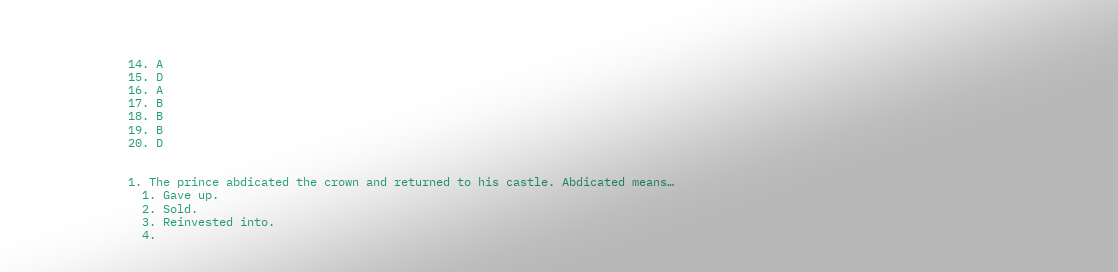14. A
15. D
16. A
17. B
18. B
19. B
20. D


1. The prince abdicated the crown and returned to his castle. Abdicated means…
  1. Gave up.
  2. Sold.
  3. Reinvested into.
  4.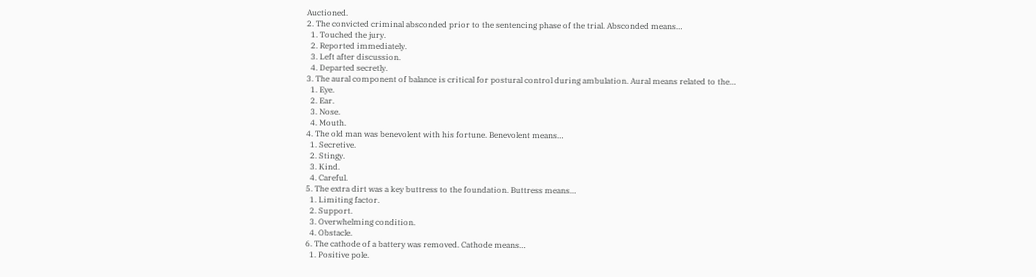Auctioned.
2. The convicted criminal absconded prior to the sentencing phase of the trial. Absconded means…
  1. Touched the jury.
  2. Reported immediately.
  3. Left after discussion.
  4. Departed secretly.
3. The aural component of balance is critical for postural control during ambulation. Aural means related to the…
  1. Eye.
  2. Ear.
  3. Nose.
  4. Mouth.
4. The old man was benevolent with his fortune. Benevolent means…
  1. Secretive.
  2. Stingy.
  3. Kind.
  4. Careful.
5. The extra dirt was a key buttress to the foundation. Buttress means…
  1. Limiting factor.
  2. Support.
  3. Overwhelming condition.
  4. Obstacle.
6. The cathode of a battery was removed. Cathode means…
  1. Positive pole.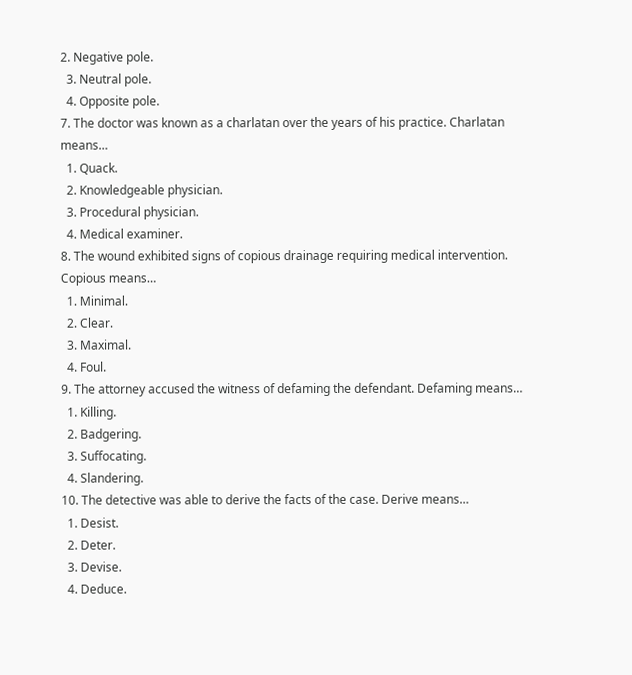2. Negative pole.
  3. Neutral pole.
  4. Opposite pole.
7. The doctor was known as a charlatan over the years of his practice. Charlatan means…
  1. Quack.
  2. Knowledgeable physician.
  3. Procedural physician.
  4. Medical examiner.
8. The wound exhibited signs of copious drainage requiring medical intervention. Copious means…
  1. Minimal.
  2. Clear.
  3. Maximal.
  4. Foul.
9. The attorney accused the witness of defaming the defendant. Defaming means…
  1. Killing.
  2. Badgering.
  3. Suffocating.
  4. Slandering.
10. The detective was able to derive the facts of the case. Derive means…
  1. Desist.
  2. Deter.
  3. Devise.
  4. Deduce.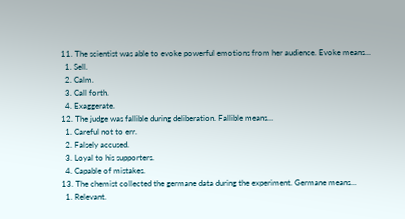11. The scientist was able to evoke powerful emotions from her audience. Evoke means…
  1. Sell.
  2. Calm.
  3. Call forth.
  4. Exaggerate.
12. The judge was fallible during deliberation. Fallible means…
  1. Careful not to err.
  2. Falsely accused.
  3. Loyal to his supporters.
  4. Capable of mistakes.
13. The chemist collected the germane data during the experiment. Germane means…
  1. Relevant.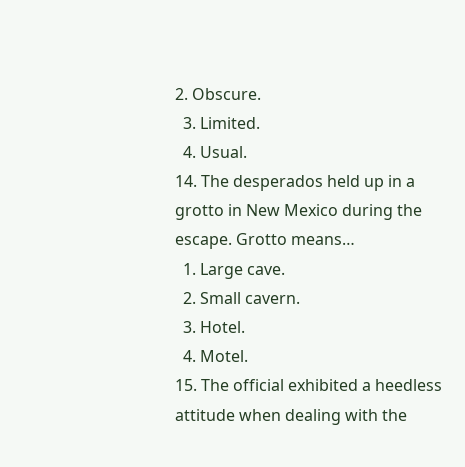2. Obscure.
  3. Limited.
  4. Usual.
14. The desperados held up in a grotto in New Mexico during the escape. Grotto means…
  1. Large cave.
  2. Small cavern.
  3. Hotel.
  4. Motel.
15. The official exhibited a heedless attitude when dealing with the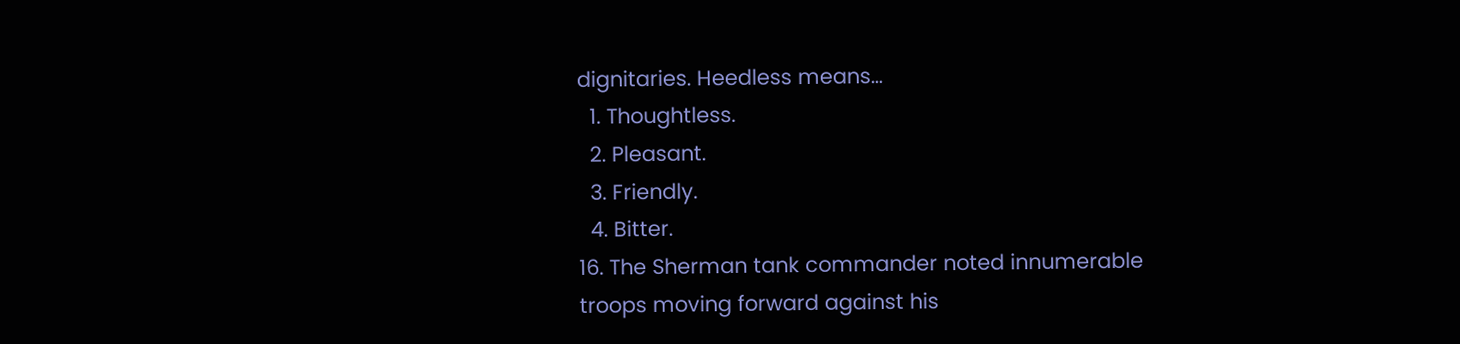dignitaries. Heedless means…
  1. Thoughtless.
  2. Pleasant.
  3. Friendly.
  4. Bitter.
16. The Sherman tank commander noted innumerable troops moving forward against his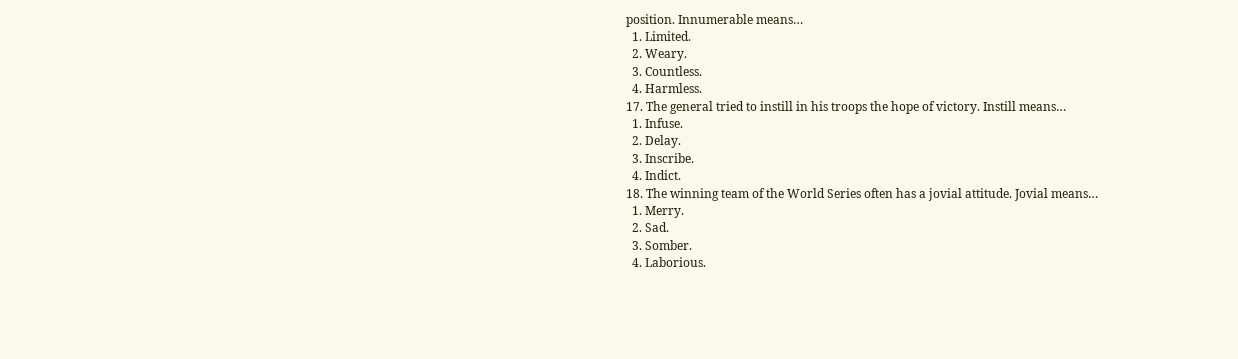position. Innumerable means…
  1. Limited.
  2. Weary.
  3. Countless.
  4. Harmless.
17. The general tried to instill in his troops the hope of victory. Instill means…
  1. Infuse.
  2. Delay.
  3. Inscribe.
  4. Indict.
18. The winning team of the World Series often has a jovial attitude. Jovial means…
  1. Merry.
  2. Sad.
  3. Somber.
  4. Laborious.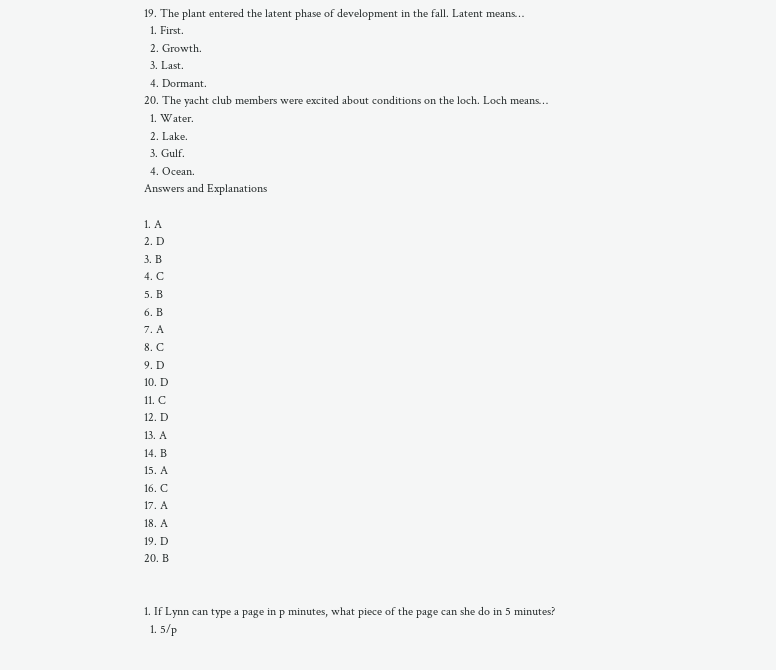19. The plant entered the latent phase of development in the fall. Latent means…
  1. First.
  2. Growth.
  3. Last.
  4. Dormant.
20. The yacht club members were excited about conditions on the loch. Loch means…
  1. Water.
  2. Lake.
  3. Gulf.
  4. Ocean.
Answers and Explanations

1. A
2. D
3. B
4. C
5. B
6. B
7. A
8. C
9. D
10. D
11. C
12. D
13. A
14. B
15. A
16. C
17. A
18. A
19. D
20. B


1. If Lynn can type a page in p minutes, what piece of the page can she do in 5 minutes?
  1. 5/p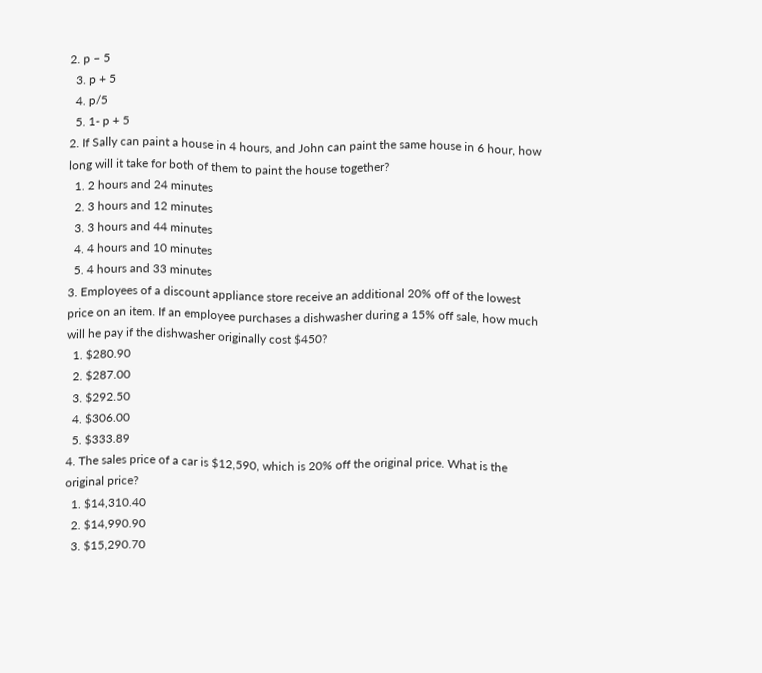2. p – 5
  3. p + 5
  4. p/5
  5. 1- p + 5
2. If Sally can paint a house in 4 hours, and John can paint the same house in 6 hour, how long will it take for both of them to paint the house together?
  1. 2 hours and 24 minutes
  2. 3 hours and 12 minutes
  3. 3 hours and 44 minutes
  4. 4 hours and 10 minutes
  5. 4 hours and 33 minutes
3. Employees of a discount appliance store receive an additional 20% off of the lowest price on an item. If an employee purchases a dishwasher during a 15% off sale, how much will he pay if the dishwasher originally cost $450?
  1. $280.90
  2. $287.00
  3. $292.50
  4. $306.00
  5. $333.89
4. The sales price of a car is $12,590, which is 20% off the original price. What is the original price?
  1. $14,310.40
  2. $14,990.90
  3. $15,290.70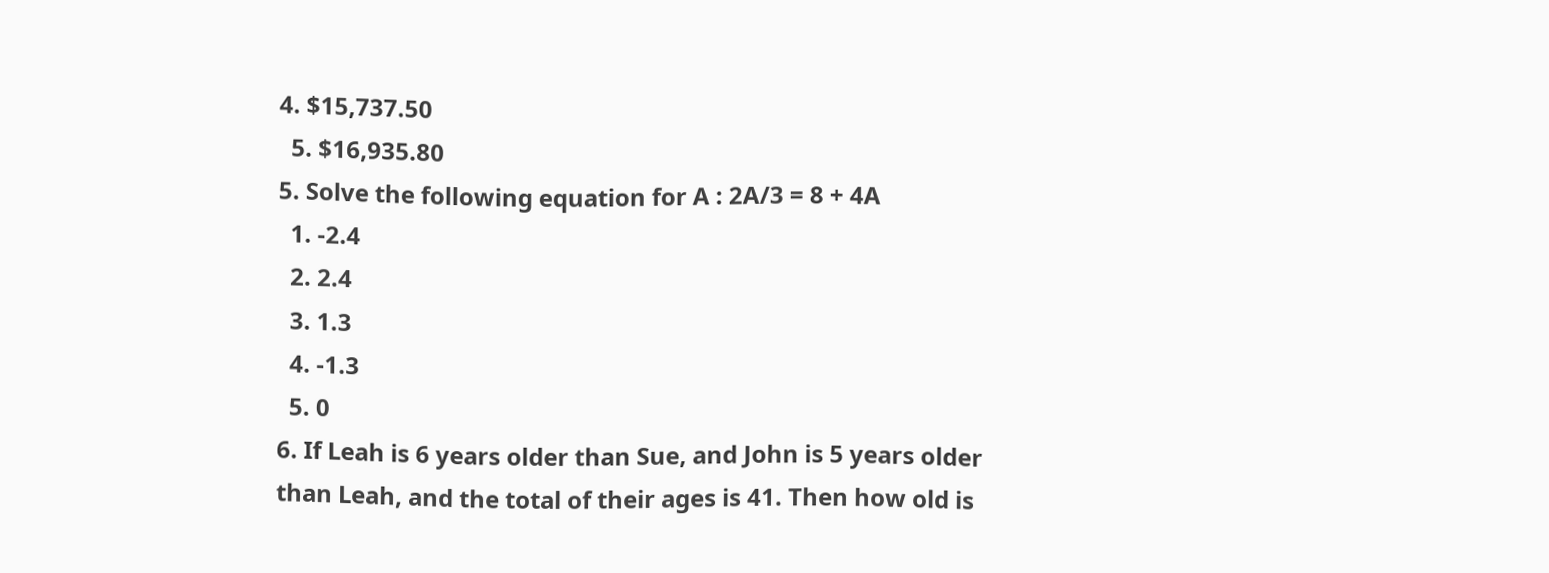4. $15,737.50
  5. $16,935.80
5. Solve the following equation for A : 2A/3 = 8 + 4A
  1. -2.4
  2. 2.4
  3. 1.3
  4. -1.3
  5. 0
6. If Leah is 6 years older than Sue, and John is 5 years older than Leah, and the total of their ages is 41. Then how old is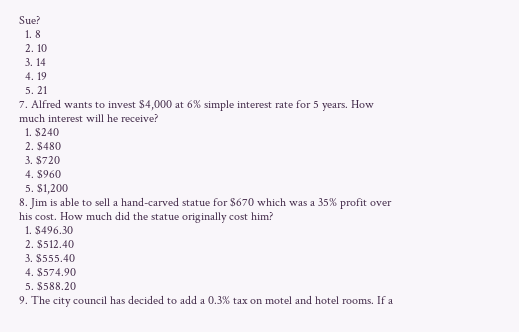Sue?
  1. 8
  2. 10
  3. 14
  4. 19
  5. 21
7. Alfred wants to invest $4,000 at 6% simple interest rate for 5 years. How much interest will he receive?
  1. $240
  2. $480
  3. $720
  4. $960
  5. $1,200
8. Jim is able to sell a hand-carved statue for $670 which was a 35% profit over his cost. How much did the statue originally cost him?
  1. $496.30
  2. $512.40
  3. $555.40
  4. $574.90
  5. $588.20
9. The city council has decided to add a 0.3% tax on motel and hotel rooms. If a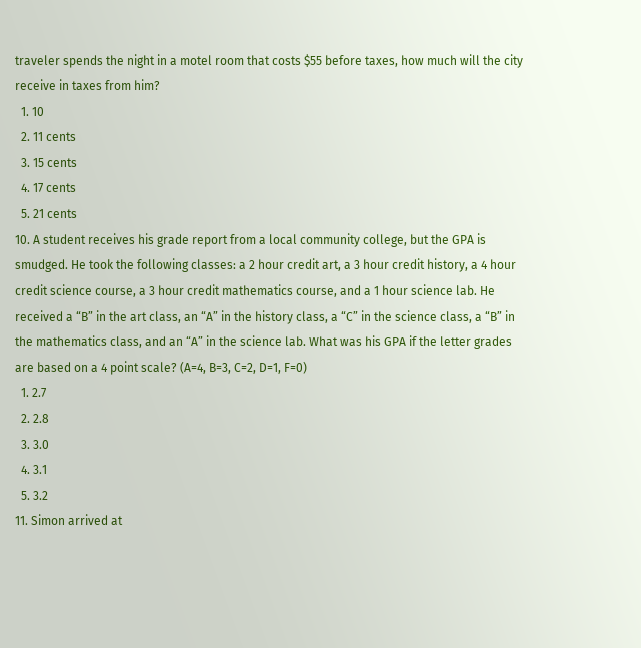traveler spends the night in a motel room that costs $55 before taxes, how much will the city receive in taxes from him?
  1. 10
  2. 11 cents
  3. 15 cents
  4. 17 cents
  5. 21 cents
10. A student receives his grade report from a local community college, but the GPA is smudged. He took the following classes: a 2 hour credit art, a 3 hour credit history, a 4 hour credit science course, a 3 hour credit mathematics course, and a 1 hour science lab. He received a “B” in the art class, an “A” in the history class, a “C” in the science class, a “B” in the mathematics class, and an “A” in the science lab. What was his GPA if the letter grades are based on a 4 point scale? (A=4, B=3, C=2, D=1, F=0)
  1. 2.7
  2. 2.8
  3. 3.0
  4. 3.1
  5. 3.2
11. Simon arrived at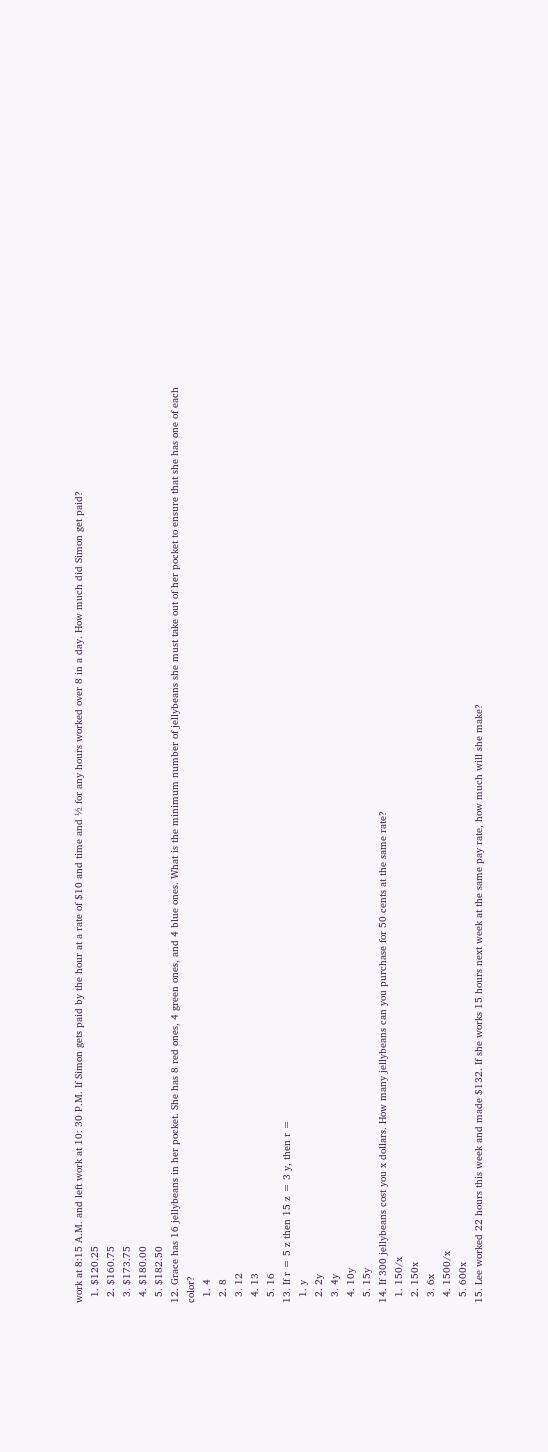work at 8:15 A.M. and left work at 10: 30 P.M. If Simon gets paid by the hour at a rate of $10 and time and ½ for any hours worked over 8 in a day. How much did Simon get paid?
  1. $120.25
  2. $160.75
  3. $173.75
  4. $180.00
  5. $182.50
12. Grace has 16 jellybeans in her pocket. She has 8 red ones, 4 green ones, and 4 blue ones. What is the minimum number of jellybeans she must take out of her pocket to ensure that she has one of each color?
  1. 4
  2. 8
  3. 12
  4. 13
  5. 16
13. If r = 5 z then 15 z = 3 y, then r =
  1. y
  2. 2y
  3. 4y
  4. 10y
  5. 15y
14. If 300 jellybeans cost you x dollars. How many jellybeans can you purchase for 50 cents at the same rate?
  1. 150/x
  2. 150x
  3. 6x
  4. 1500/x
  5. 600x
15. Lee worked 22 hours this week and made $132. If she works 15 hours next week at the same pay rate, how much will she make?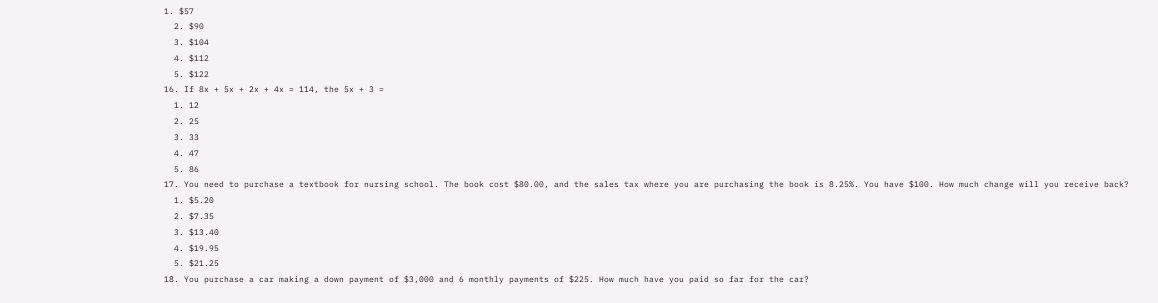1. $57
  2. $90
  3. $104
  4. $112
  5. $122
16. If 8x + 5x + 2x + 4x = 114, the 5x + 3 =
  1. 12
  2. 25
  3. 33
  4. 47
  5. 86
17. You need to purchase a textbook for nursing school. The book cost $80.00, and the sales tax where you are purchasing the book is 8.25%. You have $100. How much change will you receive back?
  1. $5.20
  2. $7.35
  3. $13.40
  4. $19.95
  5. $21.25
18. You purchase a car making a down payment of $3,000 and 6 monthly payments of $225. How much have you paid so far for the car?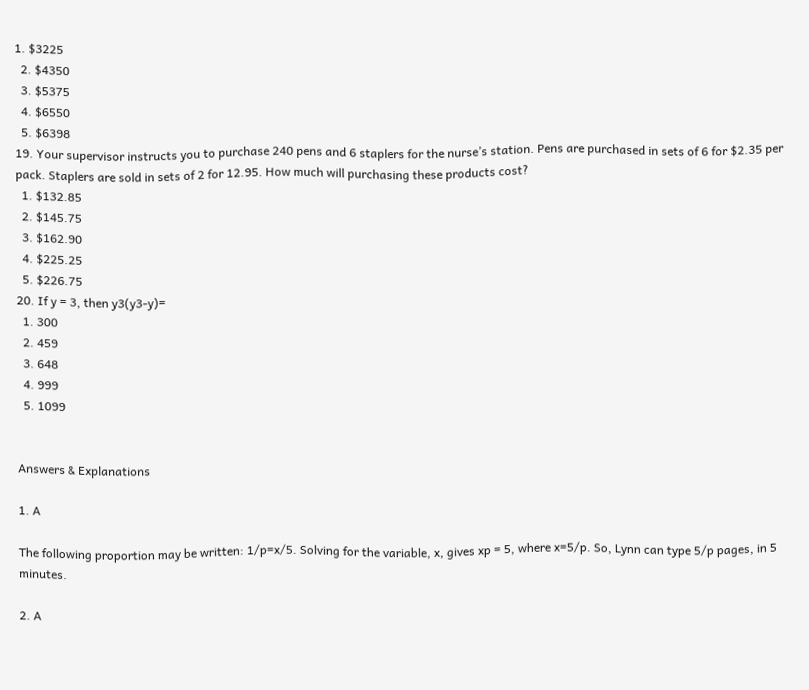1. $3225
  2. $4350
  3. $5375
  4. $6550
  5. $6398
19. Your supervisor instructs you to purchase 240 pens and 6 staplers for the nurse’s station. Pens are purchased in sets of 6 for $2.35 per pack. Staplers are sold in sets of 2 for 12.95. How much will purchasing these products cost?
  1. $132.85
  2. $145.75
  3. $162.90
  4. $225.25
  5. $226.75
20. If y = 3, then y3(y3-y)=
  1. 300
  2. 459
  3. 648
  4. 999
  5. 1099


Answers & Explanations

1. A

The following proportion may be written: 1/p=x/5. Solving for the variable, x, gives xp = 5, where x=5/p. So, Lynn can type 5/p pages, in 5 minutes.

2. A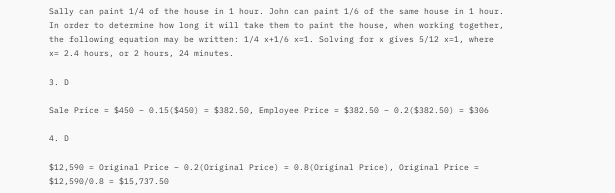Sally can paint 1/4 of the house in 1 hour. John can paint 1/6 of the same house in 1 hour. In order to determine how long it will take them to paint the house, when working together, the following equation may be written: 1/4 x+1/6 x=1. Solving for x gives 5/12 x=1, where x= 2.4 hours, or 2 hours, 24 minutes.

3. D

Sale Price = $450 – 0.15($450) = $382.50, Employee Price = $382.50 – 0.2($382.50) = $306

4. D

$12,590 = Original Price – 0.2(Original Price) = 0.8(Original Price), Original Price = $12,590/0.8 = $15,737.50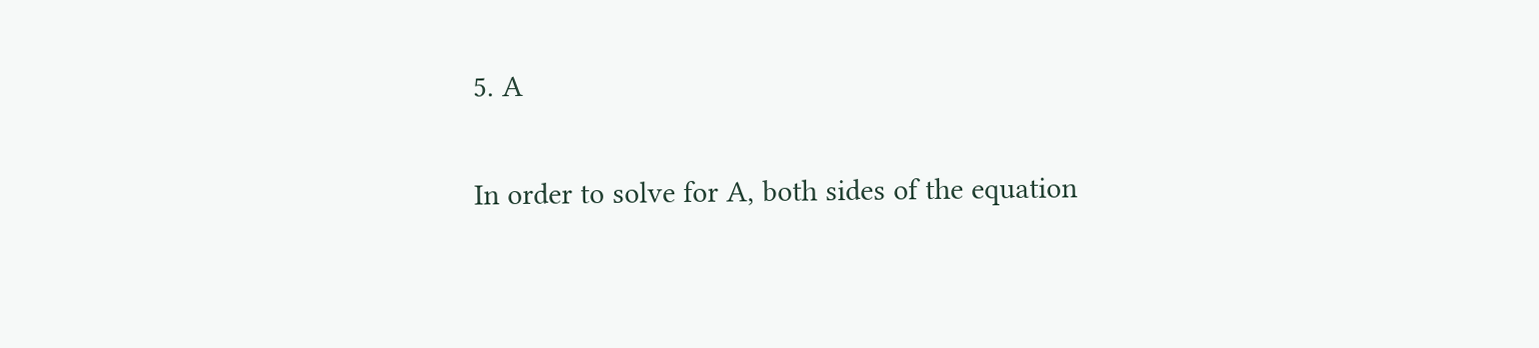5. A

In order to solve for A, both sides of the equation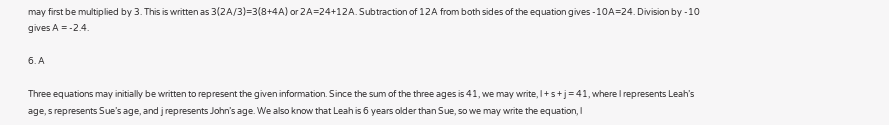may first be multiplied by 3. This is written as 3(2A/3)=3(8+4A) or 2A=24+12A. Subtraction of 12A from both sides of the equation gives -10A=24. Division by -10 gives A = -2.4.

6. A

Three equations may initially be written to represent the given information. Since the sum of the three ages is 41, we may write, l + s + j = 41, where l represents Leah’s age, s represents Sue’s age, and j represents John’s age. We also know that Leah is 6 years older than Sue, so we may write the equation, l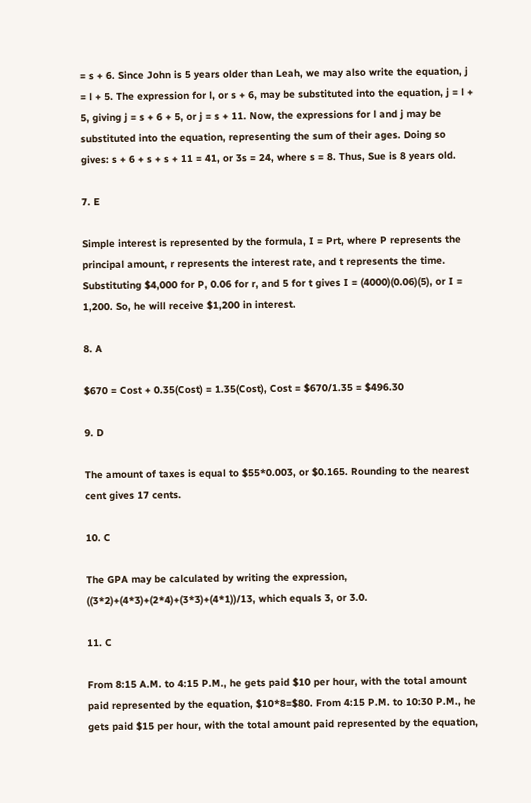= s + 6. Since John is 5 years older than Leah, we may also write the equation, j = l + 5. The expression for l, or s + 6, may be substituted into the equation, j = l + 5, giving j = s + 6 + 5, or j = s + 11. Now, the expressions for l and j may be substituted into the equation, representing the sum of their ages. Doing so gives: s + 6 + s + s + 11 = 41, or 3s = 24, where s = 8. Thus, Sue is 8 years old.

7. E

Simple interest is represented by the formula, I = Prt, where P represents the principal amount, r represents the interest rate, and t represents the time. Substituting $4,000 for P, 0.06 for r, and 5 for t gives I = (4000)(0.06)(5), or I = 1,200. So, he will receive $1,200 in interest.

8. A

$670 = Cost + 0.35(Cost) = 1.35(Cost), Cost = $670/1.35 = $496.30

9. D

The amount of taxes is equal to $55*0.003, or $0.165. Rounding to the nearest cent gives 17 cents.

10. C

The GPA may be calculated by writing the expression, ((3*2)+(4*3)+(2*4)+(3*3)+(4*1))/13, which equals 3, or 3.0.

11. C

From 8:15 A.M. to 4:15 P.M., he gets paid $10 per hour, with the total amount paid represented by the equation, $10*8=$80. From 4:15 P.M. to 10:30 P.M., he gets paid $15 per hour, with the total amount paid represented by the equation,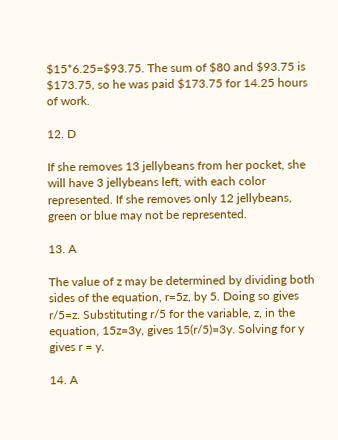$15*6.25=$93.75. The sum of $80 and $93.75 is $173.75, so he was paid $173.75 for 14.25 hours of work.

12. D

If she removes 13 jellybeans from her pocket, she will have 3 jellybeans left, with each color represented. If she removes only 12 jellybeans, green or blue may not be represented.

13. A

The value of z may be determined by dividing both sides of the equation, r=5z, by 5. Doing so gives r/5=z. Substituting r/5 for the variable, z, in the equation, 15z=3y, gives 15(r/5)=3y. Solving for y gives r = y.

14. A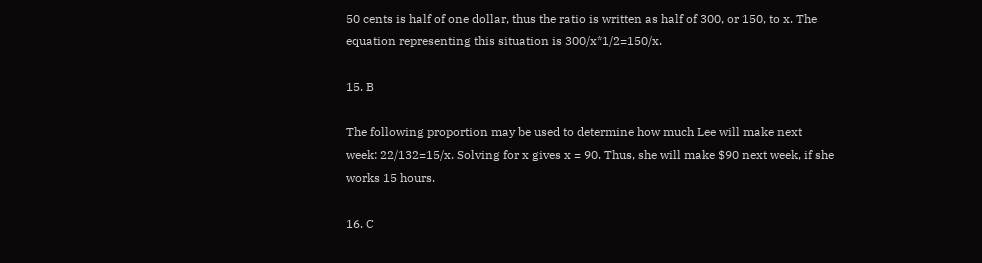50 cents is half of one dollar, thus the ratio is written as half of 300, or 150, to x. The equation representing this situation is 300/x*1/2=150/x.

15. B

The following proportion may be used to determine how much Lee will make next week: 22/132=15/x. Solving for x gives x = 90. Thus, she will make $90 next week, if she works 15 hours.

16. C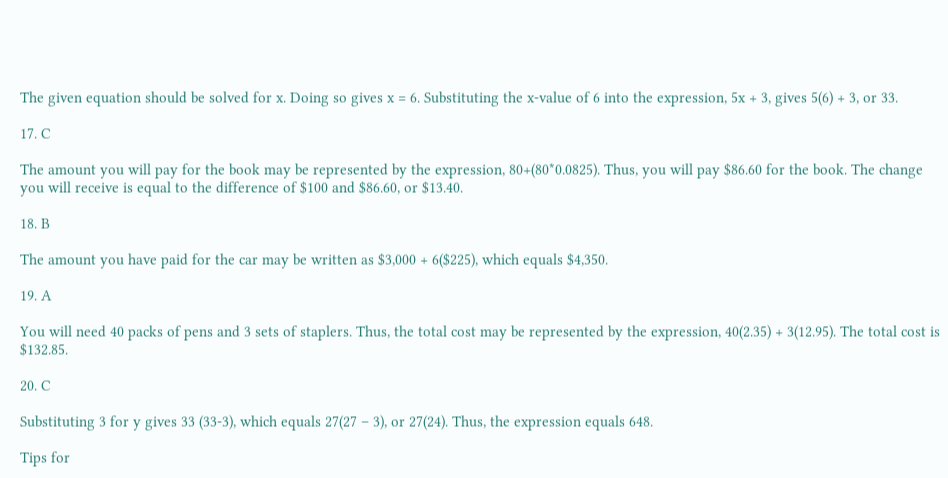The given equation should be solved for x. Doing so gives x = 6. Substituting the x-value of 6 into the expression, 5x + 3, gives 5(6) + 3, or 33.

17. C

The amount you will pay for the book may be represented by the expression, 80+(80*0.0825). Thus, you will pay $86.60 for the book. The change you will receive is equal to the difference of $100 and $86.60, or $13.40.

18. B

The amount you have paid for the car may be written as $3,000 + 6($225), which equals $4,350.

19. A

You will need 40 packs of pens and 3 sets of staplers. Thus, the total cost may be represented by the expression, 40(2.35) + 3(12.95). The total cost is $132.85.

20. C

Substituting 3 for y gives 33 (33-3), which equals 27(27 – 3), or 27(24). Thus, the expression equals 648.

Tips for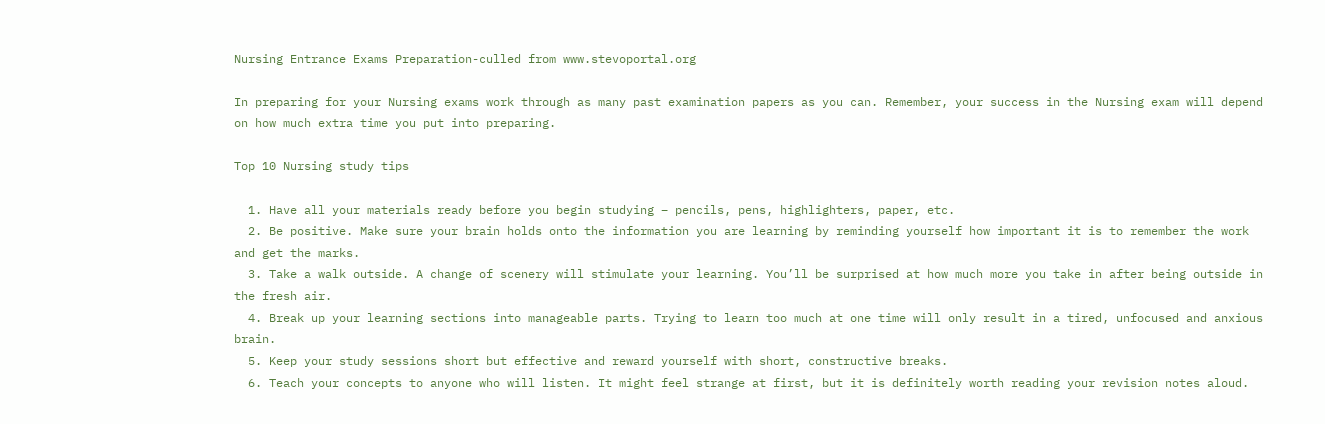Nursing Entrance Exams Preparation-culled from www.stevoportal.org

In preparing for your Nursing exams work through as many past examination papers as you can. Remember, your success in the Nursing exam will depend on how much extra time you put into preparing.

Top 10 Nursing study tips

  1. Have all your materials ready before you begin studying – pencils, pens, highlighters, paper, etc.
  2. Be positive. Make sure your brain holds onto the information you are learning by reminding yourself how important it is to remember the work and get the marks.
  3. Take a walk outside. A change of scenery will stimulate your learning. You’ll be surprised at how much more you take in after being outside in the fresh air.
  4. Break up your learning sections into manageable parts. Trying to learn too much at one time will only result in a tired, unfocused and anxious brain.
  5. Keep your study sessions short but effective and reward yourself with short, constructive breaks.
  6. Teach your concepts to anyone who will listen. It might feel strange at first, but it is definitely worth reading your revision notes aloud.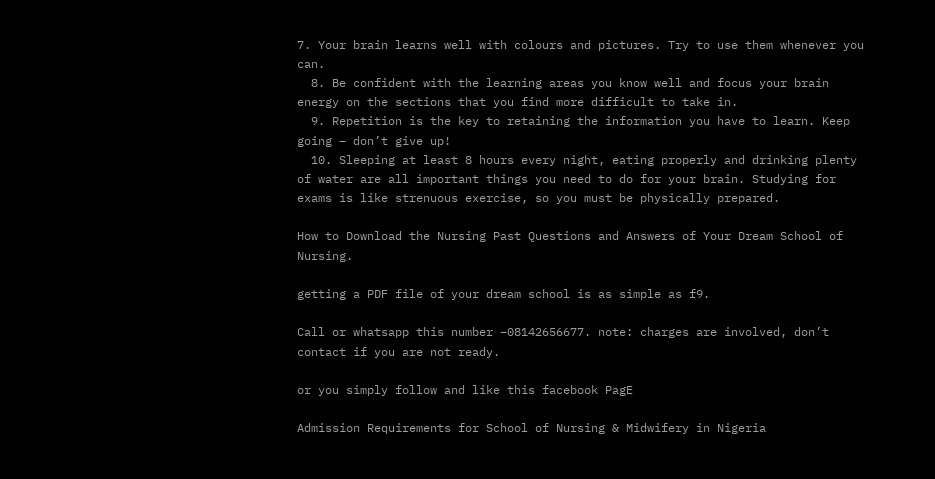7. Your brain learns well with colours and pictures. Try to use them whenever you can.
  8. Be confident with the learning areas you know well and focus your brain energy on the sections that you find more difficult to take in.
  9. Repetition is the key to retaining the information you have to learn. Keep going – don’t give up!
  10. Sleeping at least 8 hours every night, eating properly and drinking plenty of water are all important things you need to do for your brain. Studying for exams is like strenuous exercise, so you must be physically prepared.

How to Download the Nursing Past Questions and Answers of Your Dream School of Nursing.

getting a PDF file of your dream school is as simple as f9.

Call or whatsapp this number –08142656677. note: charges are involved, don’t contact if you are not ready.

or you simply follow and like this facebook PagE

Admission Requirements for School of Nursing & Midwifery in Nigeria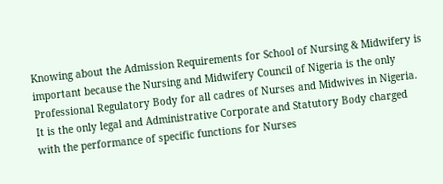Knowing about the Admission Requirements for School of Nursing & Midwifery is important because the Nursing and Midwifery Council of Nigeria is the only Professional Regulatory Body for all cadres of Nurses and Midwives in Nigeria. It is the only legal and Administrative Corporate and Statutory Body charged with the performance of specific functions for Nurses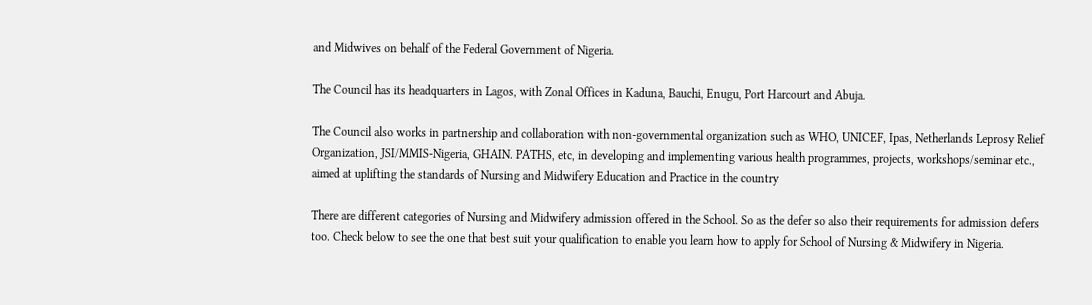and Midwives on behalf of the Federal Government of Nigeria.

The Council has its headquarters in Lagos, with Zonal Offices in Kaduna, Bauchi, Enugu, Port Harcourt and Abuja.

The Council also works in partnership and collaboration with non-governmental organization such as WHO, UNICEF, Ipas, Netherlands Leprosy Relief Organization, JSI/MMIS-Nigeria, GHAIN. PATHS, etc, in developing and implementing various health programmes, projects, workshops/seminar etc., aimed at uplifting the standards of Nursing and Midwifery Education and Practice in the country

There are different categories of Nursing and Midwifery admission offered in the School. So as the defer so also their requirements for admission defers too. Check below to see the one that best suit your qualification to enable you learn how to apply for School of Nursing & Midwifery in Nigeria.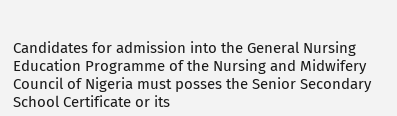Candidates for admission into the General Nursing Education Programme of the Nursing and Midwifery Council of Nigeria must posses the Senior Secondary School Certificate or its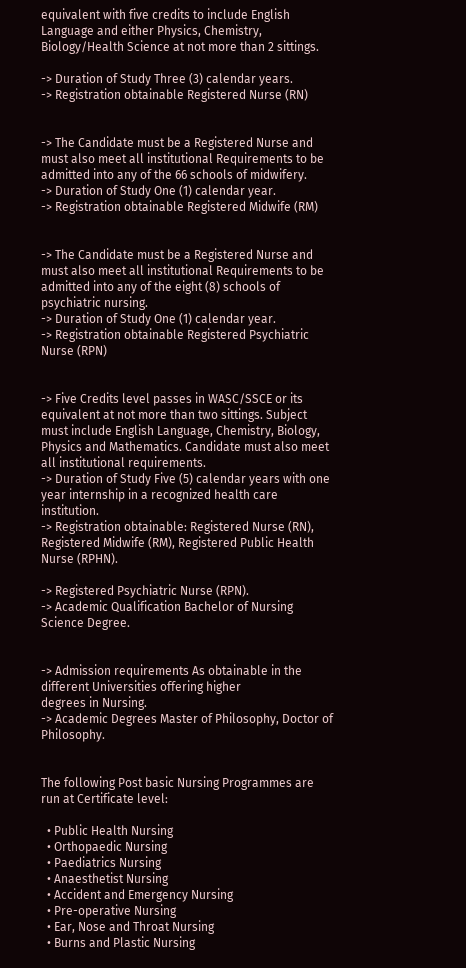equivalent with five credits to include English Language and either Physics, Chemistry, Biology/Health Science at not more than 2 sittings.

-> Duration of Study Three (3) calendar years.
-> Registration obtainable Registered Nurse (RN)


-> The Candidate must be a Registered Nurse and must also meet all institutional Requirements to be admitted into any of the 66 schools of midwifery.
-> Duration of Study One (1) calendar year.
-> Registration obtainable Registered Midwife (RM)


-> The Candidate must be a Registered Nurse and must also meet all institutional Requirements to be admitted into any of the eight (8) schools of psychiatric nursing.
-> Duration of Study One (1) calendar year.
-> Registration obtainable Registered Psychiatric Nurse (RPN)


-> Five Credits level passes in WASC/SSCE or its equivalent at not more than two sittings. Subject must include English Language, Chemistry, Biology, Physics and Mathematics. Candidate must also meet all institutional requirements.
-> Duration of Study Five (5) calendar years with one year internship in a recognized health care institution.
-> Registration obtainable: Registered Nurse (RN), Registered Midwife (RM), Registered Public Health Nurse (RPHN).

-> Registered Psychiatric Nurse (RPN).
-> Academic Qualification Bachelor of Nursing Science Degree.


-> Admission requirements As obtainable in the different Universities offering higher
degrees in Nursing.
-> Academic Degrees Master of Philosophy, Doctor of Philosophy.


The following Post basic Nursing Programmes are run at Certificate level:

  • Public Health Nursing
  • Orthopaedic Nursing
  • Paediatrics Nursing
  • Anaesthetist Nursing
  • Accident and Emergency Nursing
  • Pre-operative Nursing
  • Ear, Nose and Throat Nursing
  • Burns and Plastic Nursing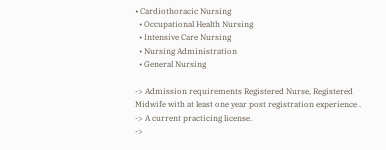• Cardiothoracic Nursing
  • Occupational Health Nursing
  • Intensive Care Nursing
  • Nursing Administration
  • General Nursing

-> Admission requirements Registered Nurse, Registered Midwife with at least one year post registration experience .
-> A current practicing license.
->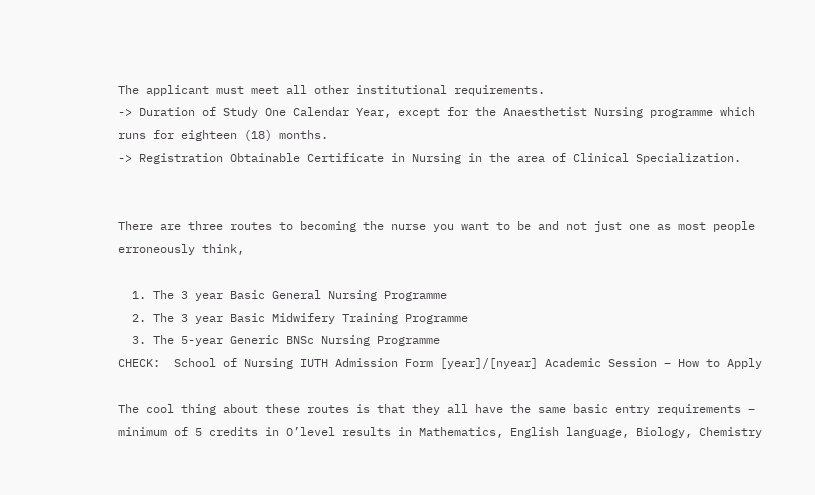The applicant must meet all other institutional requirements.
-> Duration of Study One Calendar Year, except for the Anaesthetist Nursing programme which runs for eighteen (18) months.
-> Registration Obtainable Certificate in Nursing in the area of Clinical Specialization.


There are three routes to becoming the nurse you want to be and not just one as most people erroneously think,

  1. The 3 year Basic General Nursing Programme
  2. The 3 year Basic Midwifery Training Programme
  3. The 5-year Generic BNSc Nursing Programme
CHECK:  School of Nursing IUTH Admission Form [year]/[nyear] Academic Session – How to Apply

The cool thing about these routes is that they all have the same basic entry requirements – minimum of 5 credits in O’level results in Mathematics, English language, Biology, Chemistry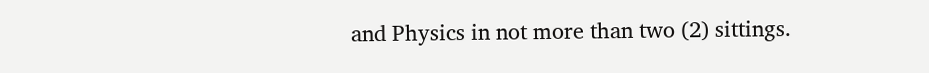and Physics in not more than two (2) sittings.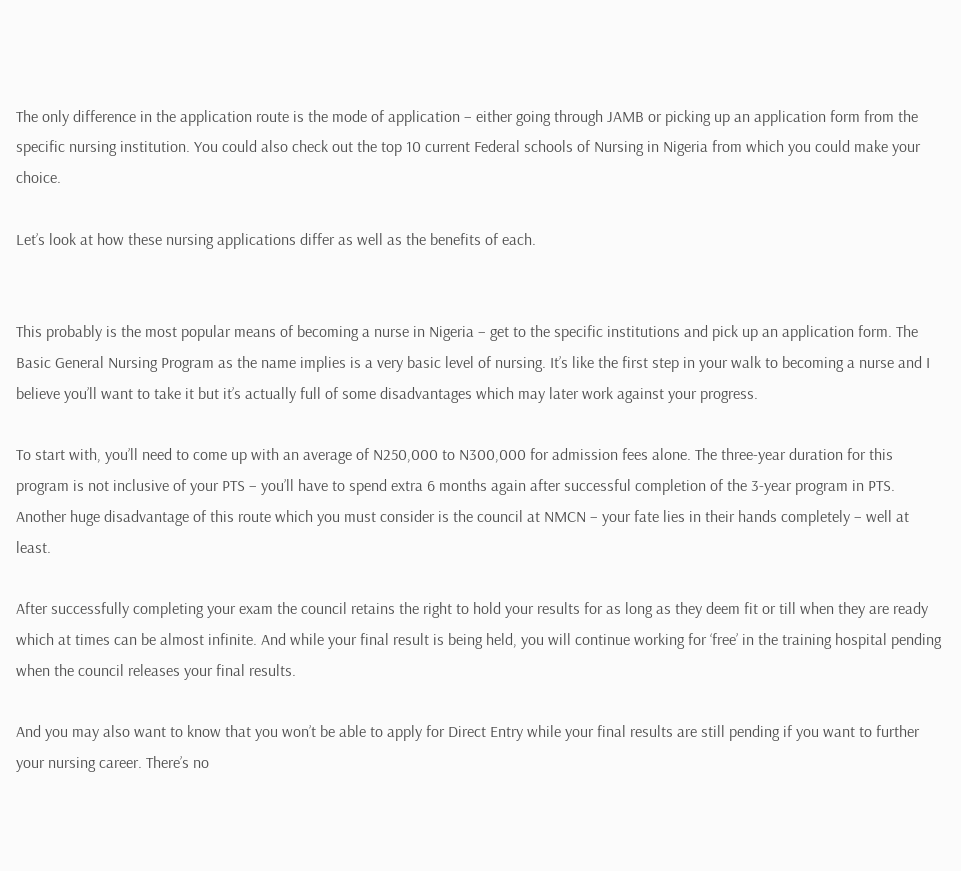The only difference in the application route is the mode of application – either going through JAMB or picking up an application form from the specific nursing institution. You could also check out the top 10 current Federal schools of Nursing in Nigeria from which you could make your choice.

Let’s look at how these nursing applications differ as well as the benefits of each.


This probably is the most popular means of becoming a nurse in Nigeria – get to the specific institutions and pick up an application form. The Basic General Nursing Program as the name implies is a very basic level of nursing. It’s like the first step in your walk to becoming a nurse and I believe you’ll want to take it but it’s actually full of some disadvantages which may later work against your progress.

To start with, you’ll need to come up with an average of N250,000 to N300,000 for admission fees alone. The three-year duration for this program is not inclusive of your PTS – you’ll have to spend extra 6 months again after successful completion of the 3-year program in PTS. Another huge disadvantage of this route which you must consider is the council at NMCN – your fate lies in their hands completely – well at least.

After successfully completing your exam the council retains the right to hold your results for as long as they deem fit or till when they are ready which at times can be almost infinite. And while your final result is being held, you will continue working for ‘free’ in the training hospital pending when the council releases your final results.

And you may also want to know that you won’t be able to apply for Direct Entry while your final results are still pending if you want to further your nursing career. There’s no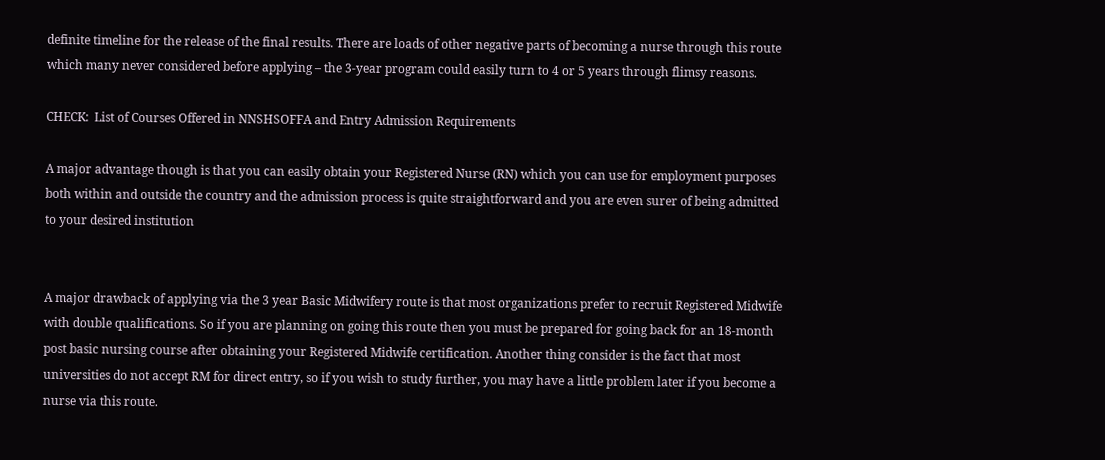definite timeline for the release of the final results. There are loads of other negative parts of becoming a nurse through this route which many never considered before applying – the 3-year program could easily turn to 4 or 5 years through flimsy reasons.

CHECK:  List of Courses Offered in NNSHSOFFA and Entry Admission Requirements

A major advantage though is that you can easily obtain your Registered Nurse (RN) which you can use for employment purposes both within and outside the country and the admission process is quite straightforward and you are even surer of being admitted to your desired institution


A major drawback of applying via the 3 year Basic Midwifery route is that most organizations prefer to recruit Registered Midwife with double qualifications. So if you are planning on going this route then you must be prepared for going back for an 18-month post basic nursing course after obtaining your Registered Midwife certification. Another thing consider is the fact that most universities do not accept RM for direct entry, so if you wish to study further, you may have a little problem later if you become a nurse via this route.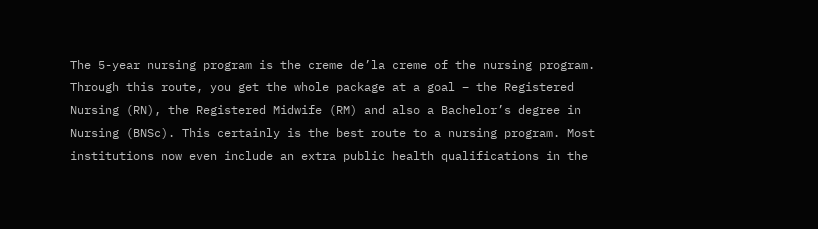The 5-year nursing program is the creme de’la creme of the nursing program. Through this route, you get the whole package at a goal – the Registered Nursing (RN), the Registered Midwife (RM) and also a Bachelor’s degree in Nursing (BNSc). This certainly is the best route to a nursing program. Most institutions now even include an extra public health qualifications in the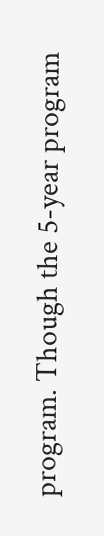program. Though the 5-year program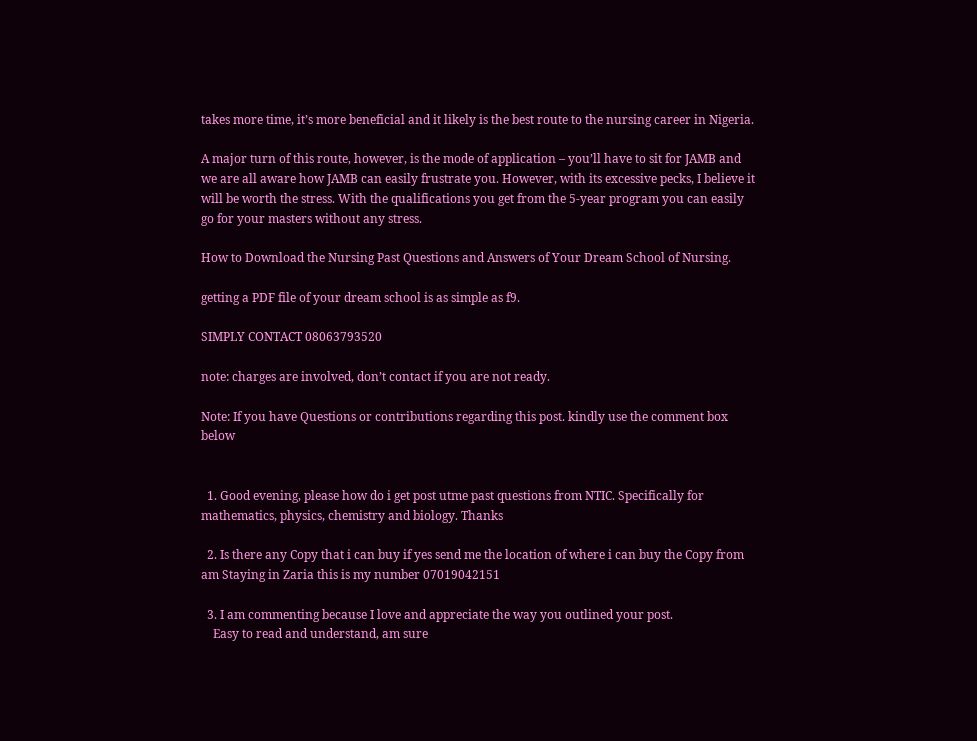takes more time, it’s more beneficial and it likely is the best route to the nursing career in Nigeria.

A major turn of this route, however, is the mode of application – you’ll have to sit for JAMB and we are all aware how JAMB can easily frustrate you. However, with its excessive pecks, I believe it will be worth the stress. With the qualifications you get from the 5-year program you can easily go for your masters without any stress.

How to Download the Nursing Past Questions and Answers of Your Dream School of Nursing.

getting a PDF file of your dream school is as simple as f9.

SIMPLY CONTACT 08063793520

note: charges are involved, don’t contact if you are not ready.

Note: If you have Questions or contributions regarding this post. kindly use the comment box below


  1. Good evening, please how do i get post utme past questions from NTIC. Specifically for mathematics, physics, chemistry and biology. Thanks

  2. Is there any Copy that i can buy if yes send me the location of where i can buy the Copy from am Staying in Zaria this is my number 07019042151

  3. I am commenting because I love and appreciate the way you outlined your post.
    Easy to read and understand, am sure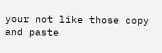your not like those copy and paste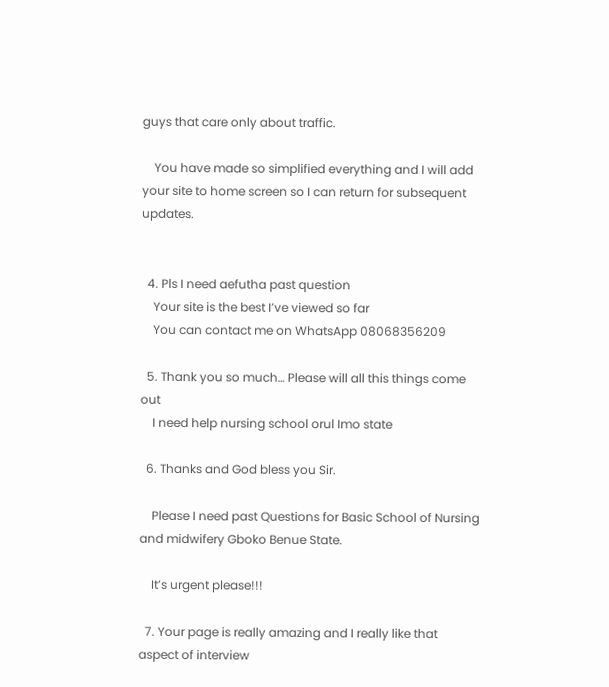guys that care only about traffic.

    You have made so simplified everything and I will add your site to home screen so I can return for subsequent updates.


  4. Pls I need aefutha past question
    Your site is the best I’ve viewed so far
    You can contact me on WhatsApp 08068356209

  5. Thank you so much… Please will all this things come out
    I need help nursing school orul Imo state

  6. Thanks and God bless you Sir.

    Please I need past Questions for Basic School of Nursing and midwifery Gboko Benue State.

    It’s urgent please!!!

  7. Your page is really amazing and I really like that aspect of interview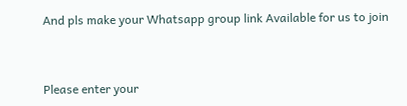And pls make your Whatsapp group link Available for us to join



Please enter your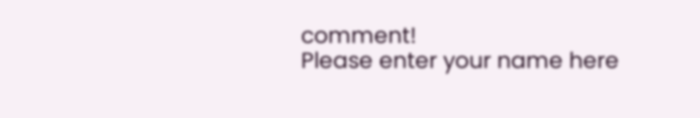comment!
Please enter your name here